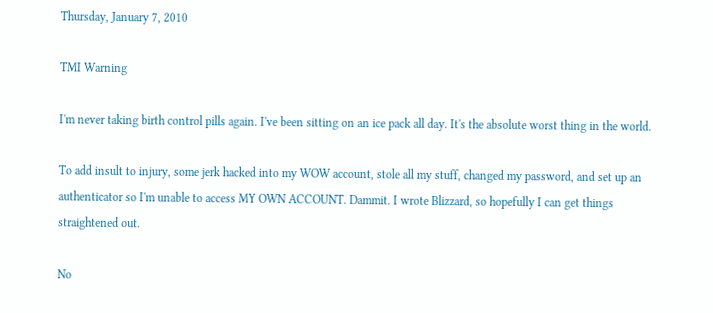Thursday, January 7, 2010

TMI Warning

I'm never taking birth control pills again. I've been sitting on an ice pack all day. It's the absolute worst thing in the world.

To add insult to injury, some jerk hacked into my WOW account, stole all my stuff, changed my password, and set up an authenticator so I'm unable to access MY OWN ACCOUNT. Dammit. I wrote Blizzard, so hopefully I can get things straightened out.

No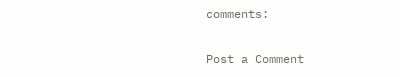comments:

Post a Comment